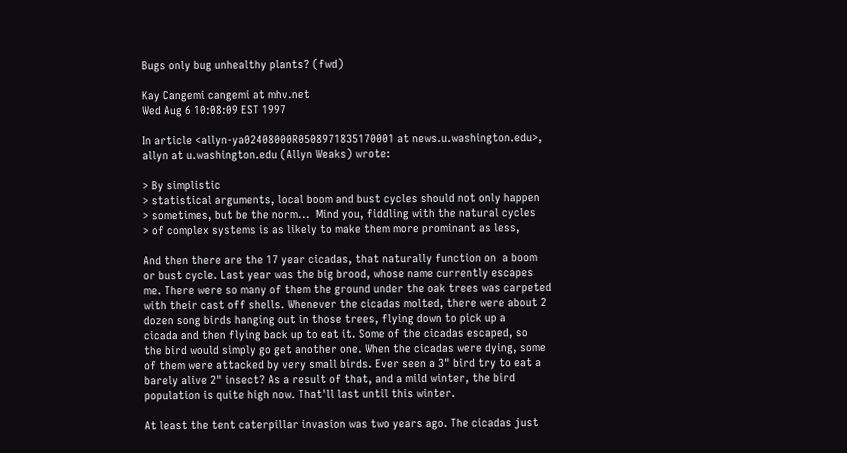Bugs only bug unhealthy plants? (fwd)

Kay Cangemi cangemi at mhv.net
Wed Aug 6 10:08:09 EST 1997

In article <allyn-ya02408000R0508971835170001 at news.u.washington.edu>,
allyn at u.washington.edu (Allyn Weaks) wrote:

> By simplistic
> statistical arguments, local boom and bust cycles should not only happen
> sometimes, but be the norm...  Mind you, fiddling with the natural cycles
> of complex systems is as likely to make them more prominant as less,

And then there are the 17 year cicadas, that naturally function on  a boom
or bust cycle. Last year was the big brood, whose name currently escapes
me. There were so many of them the ground under the oak trees was carpeted
with their cast off shells. Whenever the cicadas molted, there were about 2
dozen song birds hanging out in those trees, flying down to pick up a
cicada and then flying back up to eat it. Some of the cicadas escaped, so
the bird would simply go get another one. When the cicadas were dying, some
of them were attacked by very small birds. Ever seen a 3" bird try to eat a
barely alive 2" insect? As a result of that, and a mild winter, the bird
population is quite high now. That'll last until this winter.

At least the tent caterpillar invasion was two years ago. The cicadas just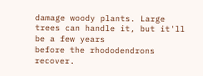damage woody plants. Large trees can handle it, but it'll be a few years
before the rhododendrons recover.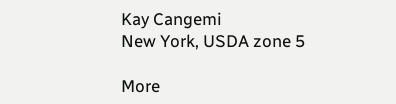Kay Cangemi
New York, USDA zone 5

More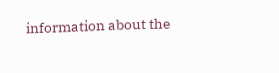information about the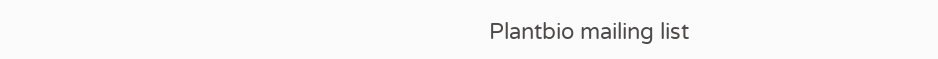Plantbio mailing list